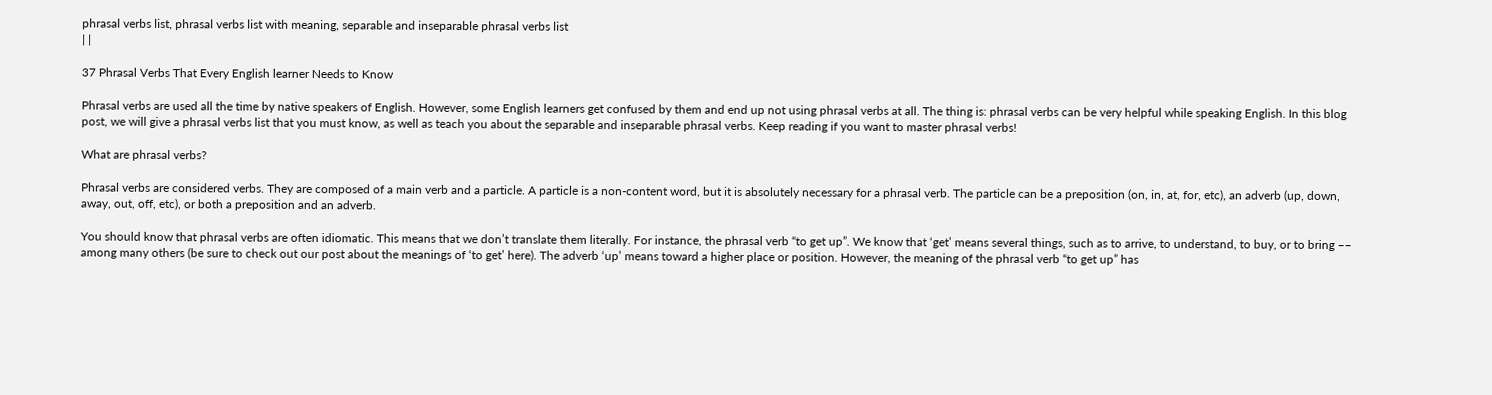phrasal verbs list, phrasal verbs list with meaning, separable and inseparable phrasal verbs list
| |

37 Phrasal Verbs That Every English learner Needs to Know

Phrasal verbs are used all the time by native speakers of English. However, some English learners get confused by them and end up not using phrasal verbs at all. The thing is: phrasal verbs can be very helpful while speaking English. In this blog post, we will give a phrasal verbs list that you must know, as well as teach you about the separable and inseparable phrasal verbs. Keep reading if you want to master phrasal verbs!

What are phrasal verbs?

Phrasal verbs are considered verbs. They are composed of a main verb and a particle. A particle is a non-content word, but it is absolutely necessary for a phrasal verb. The particle can be a preposition (on, in, at, for, etc), an adverb (up, down, away, out, off, etc), or both a preposition and an adverb.

You should know that phrasal verbs are often idiomatic. This means that we don’t translate them literally. For instance, the phrasal verb “to get up”. We know that ‘get’ means several things, such as to arrive, to understand, to buy, or to bring –– among many others (be sure to check out our post about the meanings of ‘to get’ here). The adverb ‘up’ means toward a higher place or position. However, the meaning of the phrasal verb “to get up” has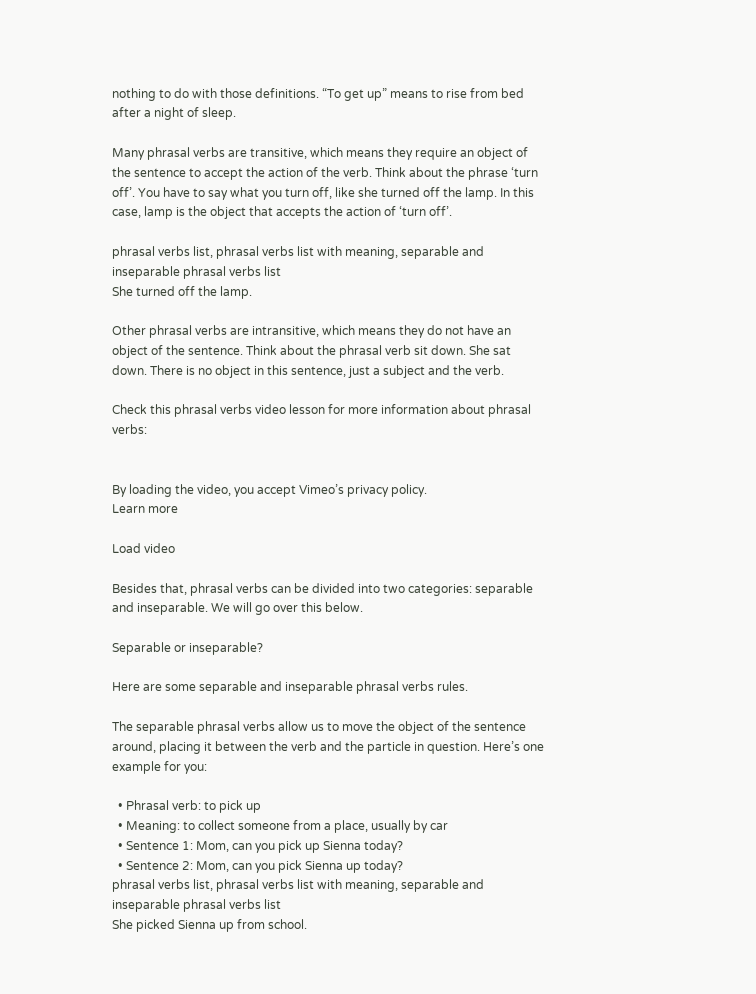nothing to do with those definitions. “To get up” means to rise from bed after a night of sleep.

Many phrasal verbs are transitive, which means they require an object of the sentence to accept the action of the verb. Think about the phrase ‘turn off’. You have to say what you turn off, like she turned off the lamp. In this case, lamp is the object that accepts the action of ‘turn off’.

phrasal verbs list, phrasal verbs list with meaning, separable and inseparable phrasal verbs list
She turned off the lamp.

Other phrasal verbs are intransitive, which means they do not have an object of the sentence. Think about the phrasal verb sit down. She sat down. There is no object in this sentence, just a subject and the verb.

Check this phrasal verbs video lesson for more information about phrasal verbs:


By loading the video, you accept Vimeo’s privacy policy.
Learn more

Load video

Besides that, phrasal verbs can be divided into two categories: separable and inseparable. We will go over this below.

Separable or inseparable?

Here are some separable and inseparable phrasal verbs rules.

The separable phrasal verbs allow us to move the object of the sentence around, placing it between the verb and the particle in question. Here’s one example for you:

  • Phrasal verb: to pick up
  • Meaning: to collect someone from a place, usually by car
  • Sentence 1: Mom, can you pick up Sienna today?
  • Sentence 2: Mom, can you pick Sienna up today?
phrasal verbs list, phrasal verbs list with meaning, separable and inseparable phrasal verbs list
She picked Sienna up from school.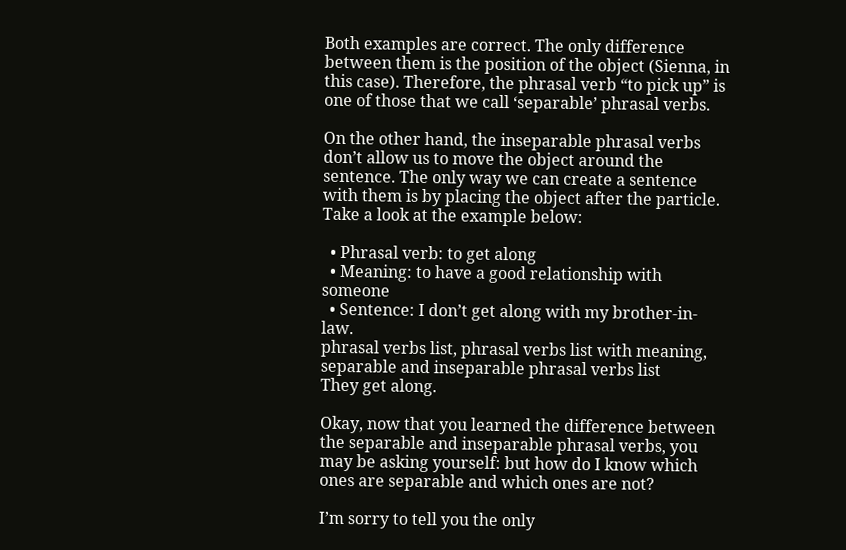Both examples are correct. The only difference between them is the position of the object (Sienna, in this case). Therefore, the phrasal verb “to pick up” is one of those that we call ‘separable’ phrasal verbs.

On the other hand, the inseparable phrasal verbs don’t allow us to move the object around the sentence. The only way we can create a sentence with them is by placing the object after the particle. Take a look at the example below:

  • Phrasal verb: to get along
  • Meaning: to have a good relationship with someone
  • Sentence: I don’t get along with my brother-in-law.
phrasal verbs list, phrasal verbs list with meaning, separable and inseparable phrasal verbs list
They get along.

Okay, now that you learned the difference between the separable and inseparable phrasal verbs, you may be asking yourself: but how do I know which ones are separable and which ones are not?

I’m sorry to tell you the only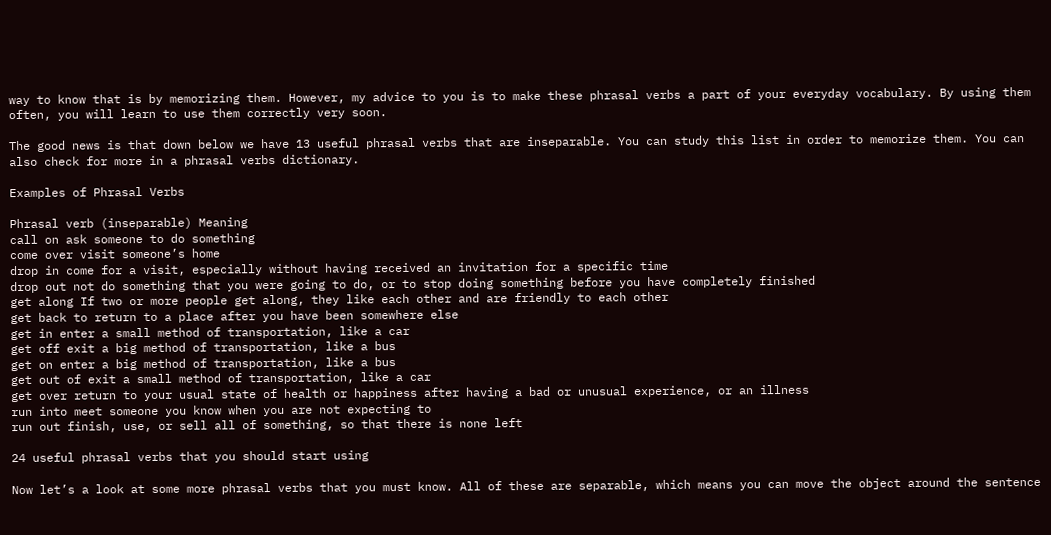way to know that is by memorizing them. However, my advice to you is to make these phrasal verbs a part of your everyday vocabulary. By using them often, you will learn to use them correctly very soon.

The good news is that down below we have 13 useful phrasal verbs that are inseparable. You can study this list in order to memorize them. You can also check for more in a phrasal verbs dictionary.

Examples of Phrasal Verbs

Phrasal verb (inseparable) Meaning
call on ask someone to do something
come over visit someone’s home
drop in come for a visit, especially without having received an invitation for a specific time
drop out not do something that you were going to do, or to stop doing something before you have completely finished
get along If two or more people get along, they like each other and are friendly to each other
get back to return to a place after you have been somewhere else
get in enter a small method of transportation, like a car
get off exit a big method of transportation, like a bus
get on enter a big method of transportation, like a bus
get out of exit a small method of transportation, like a car
get over return to your usual state of health or happiness after having a bad or unusual experience, or an illness
run into meet someone you know when you are not expecting to
run out finish, use, or sell all of something, so that there is none left

24 useful phrasal verbs that you should start using

Now let’s a look at some more phrasal verbs that you must know. All of these are separable, which means you can move the object around the sentence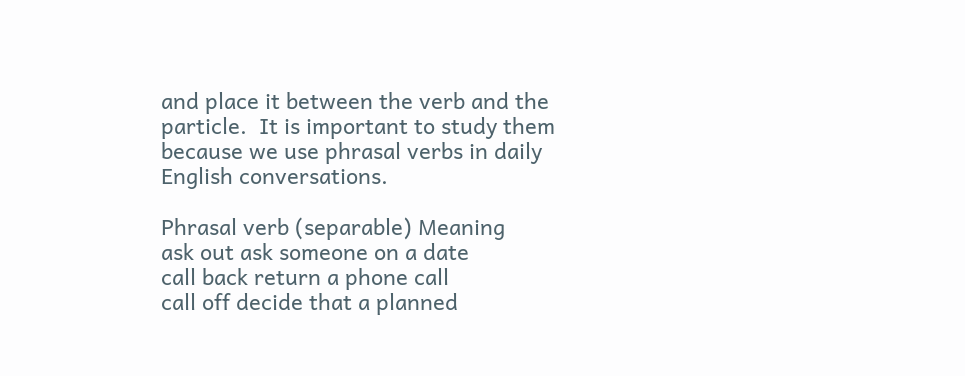and place it between the verb and the particle.  It is important to study them because we use phrasal verbs in daily English conversations.

Phrasal verb (separable) Meaning
ask out ask someone on a date
call back return a phone call
call off decide that a planned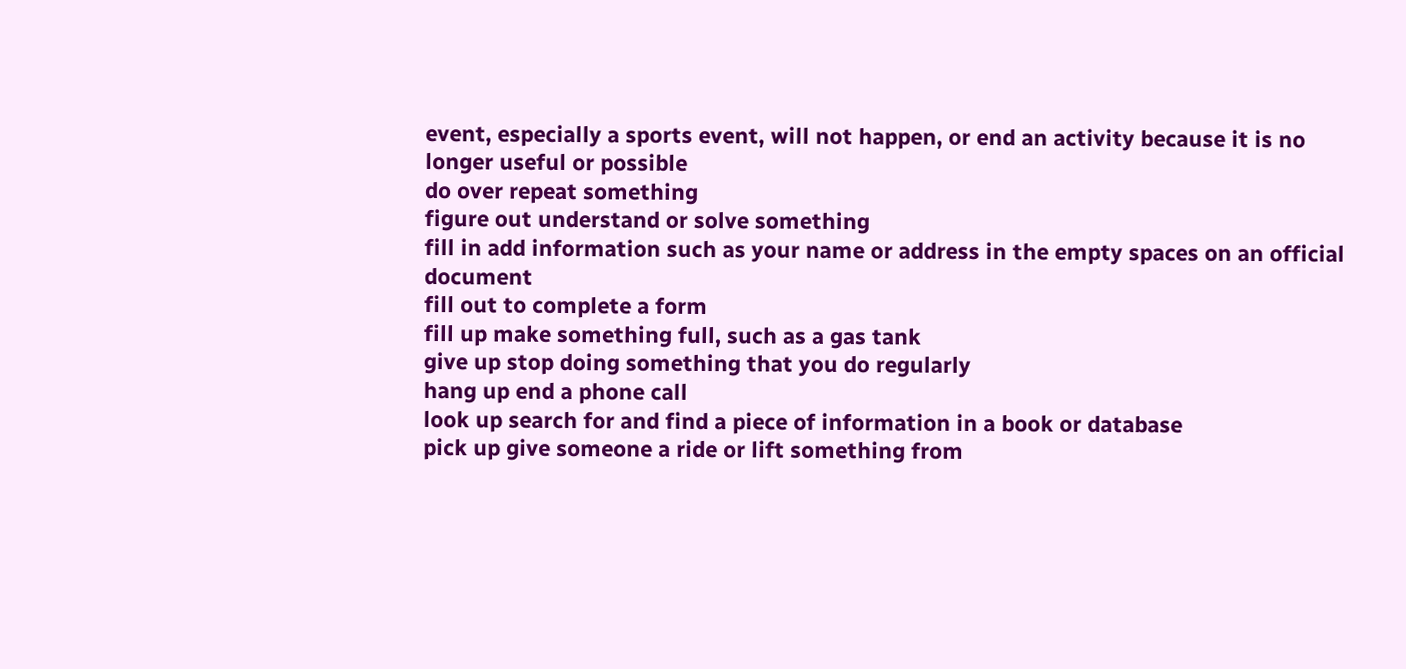event, especially a sports event, will not happen, or end an activity because it is no longer useful or possible
do over repeat something
figure out understand or solve something
fill in add information such as your name or address in the empty spaces on an official document
fill out to complete a form
fill up make something full, such as a gas tank
give up stop doing something that you do regularly
hang up end a phone call
look up search for and find a piece of information in a book or database
pick up give someone a ride or lift something from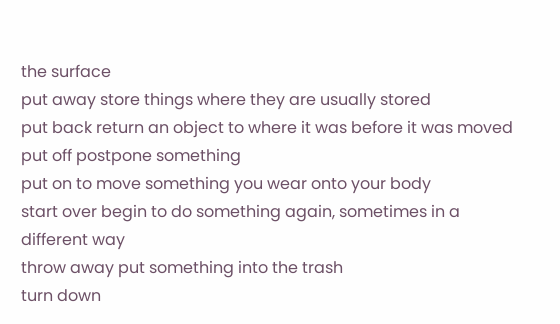the surface
put away store things where they are usually stored
put back return an object to where it was before it was moved
put off postpone something
put on to move something you wear onto your body
start over begin to do something again, sometimes in a different way
throw away put something into the trash
turn down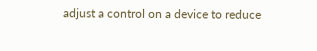adjust a control on a device to reduce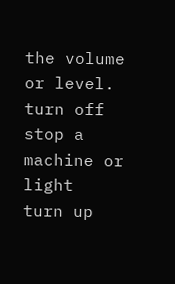the volume or level.
turn off stop a machine or light
turn up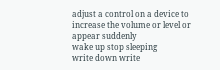adjust a control on a device to increase the volume or level or appear suddenly
wake up stop sleeping
write down write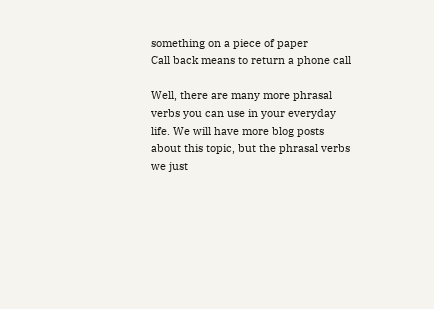something on a piece of paper
Call back means to return a phone call

Well, there are many more phrasal verbs you can use in your everyday life. We will have more blog posts about this topic, but the phrasal verbs we just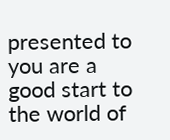presented to you are a good start to the world of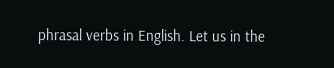phrasal verbs in English. Let us in the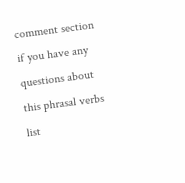comment section if you have any questions about this phrasal verbs list